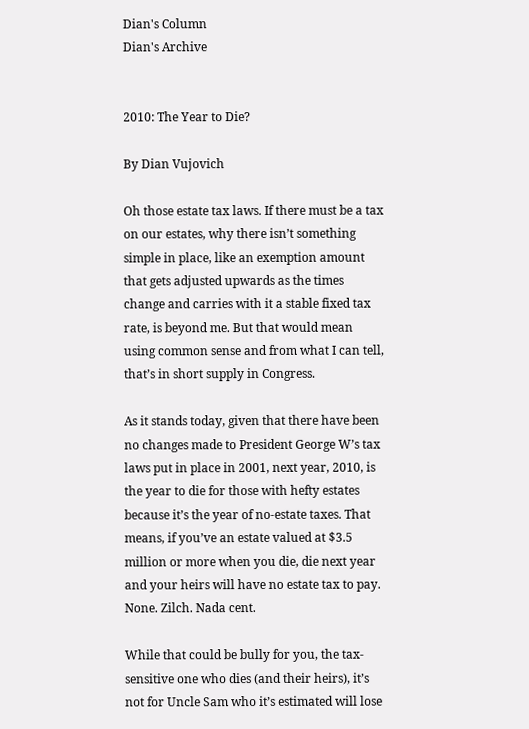Dian's Column
Dian's Archive


2010: The Year to Die?

By Dian Vujovich

Oh those estate tax laws. If there must be a tax on our estates, why there isn’t something simple in place, like an exemption amount that gets adjusted upwards as the times change and carries with it a stable fixed tax rate, is beyond me. But that would mean using common sense and from what I can tell, that’s in short supply in Congress.

As it stands today, given that there have been no changes made to President George W’s tax laws put in place in 2001, next year, 2010, is the year to die for those with hefty estates because it’s the year of no-estate taxes. That means, if you’ve an estate valued at $3.5 million or more when you die, die next year and your heirs will have no estate tax to pay. None. Zilch. Nada cent.

While that could be bully for you, the tax-sensitive one who dies (and their heirs), it’s not for Uncle Sam who it’s estimated will lose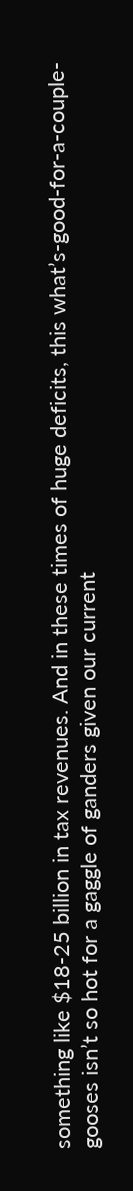something like $18-25 billion in tax revenues. And in these times of huge deficits, this what’s-good-for-a-couple-gooses isn’t so hot for a gaggle of ganders given our current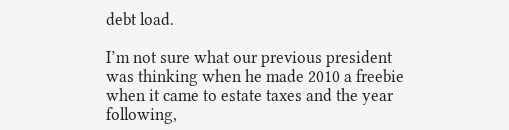debt load.

I’m not sure what our previous president was thinking when he made 2010 a freebie when it came to estate taxes and the year following,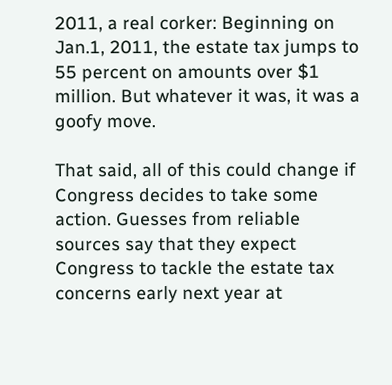2011, a real corker: Beginning on Jan.1, 2011, the estate tax jumps to 55 percent on amounts over $1 million. But whatever it was, it was a goofy move.

That said, all of this could change if Congress decides to take some action. Guesses from reliable sources say that they expect Congress to tackle the estate tax concerns early next year at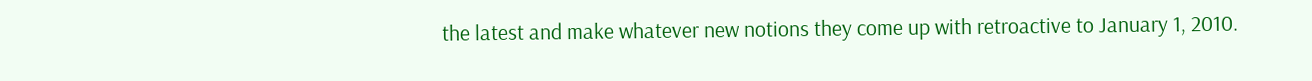the latest and make whatever new notions they come up with retroactive to January 1, 2010.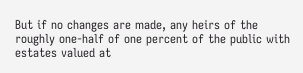But if no changes are made, any heirs of the roughly one-half of one percent of the public with estates valued at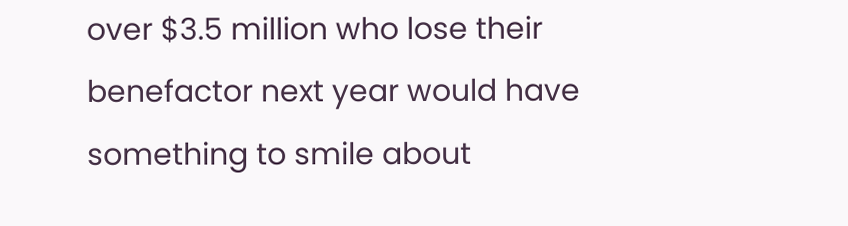over $3.5 million who lose their benefactor next year would have something to smile about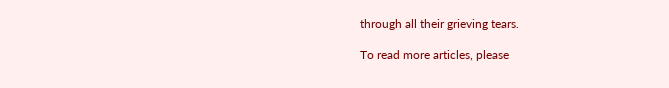through all their grieving tears.

To read more articles, please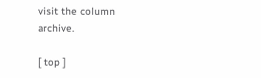visit the column archive.

[ top ]